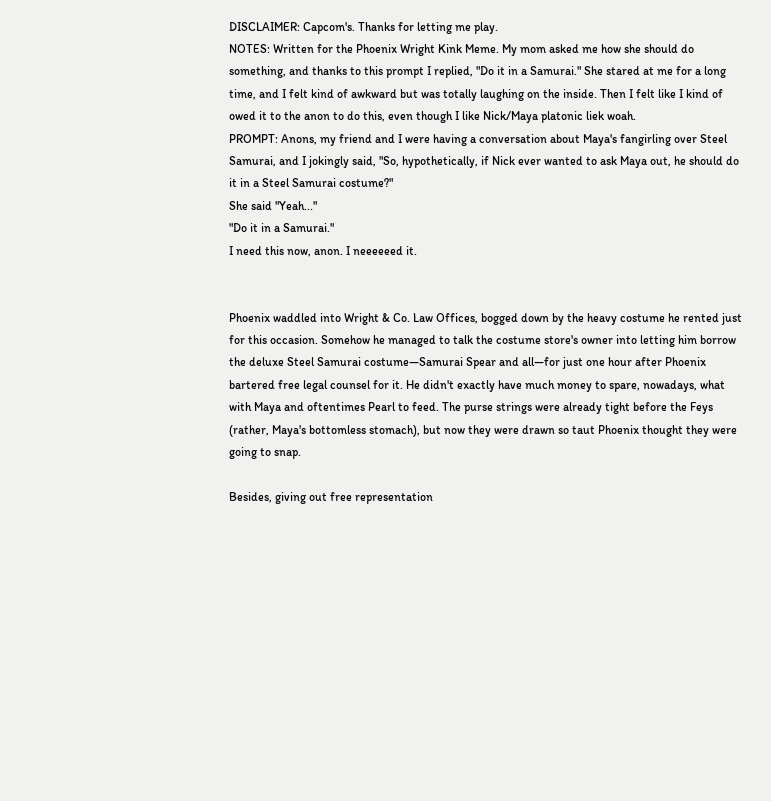DISCLAIMER: Capcom's. Thanks for letting me play.
NOTES: Written for the Phoenix Wright Kink Meme. My mom asked me how she should do something, and thanks to this prompt I replied, "Do it in a Samurai." She stared at me for a long time, and I felt kind of awkward but was totally laughing on the inside. Then I felt like I kind of owed it to the anon to do this, even though I like Nick/Maya platonic liek woah.
PROMPT: Anons, my friend and I were having a conversation about Maya's fangirling over Steel Samurai, and I jokingly said, "So, hypothetically, if Nick ever wanted to ask Maya out, he should do it in a Steel Samurai costume?"
She said "Yeah..."
"Do it in a Samurai."
I need this now, anon. I neeeeeed it.


Phoenix waddled into Wright & Co. Law Offices, bogged down by the heavy costume he rented just for this occasion. Somehow he managed to talk the costume store's owner into letting him borrow the deluxe Steel Samurai costume—Samurai Spear and all—for just one hour after Phoenix bartered free legal counsel for it. He didn't exactly have much money to spare, nowadays, what with Maya and oftentimes Pearl to feed. The purse strings were already tight before the Feys (rather, Maya's bottomless stomach), but now they were drawn so taut Phoenix thought they were going to snap.

Besides, giving out free representation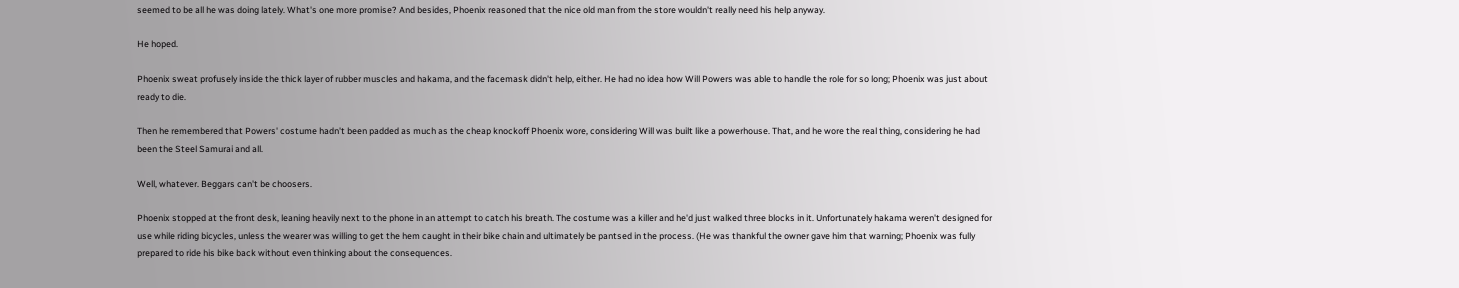seemed to be all he was doing lately. What's one more promise? And besides, Phoenix reasoned that the nice old man from the store wouldn't really need his help anyway.

He hoped.

Phoenix sweat profusely inside the thick layer of rubber muscles and hakama, and the facemask didn't help, either. He had no idea how Will Powers was able to handle the role for so long; Phoenix was just about ready to die.

Then he remembered that Powers' costume hadn't been padded as much as the cheap knockoff Phoenix wore, considering Will was built like a powerhouse. That, and he wore the real thing, considering he had been the Steel Samurai and all.

Well, whatever. Beggars can't be choosers.

Phoenix stopped at the front desk, leaning heavily next to the phone in an attempt to catch his breath. The costume was a killer and he'd just walked three blocks in it. Unfortunately hakama weren't designed for use while riding bicycles, unless the wearer was willing to get the hem caught in their bike chain and ultimately be pantsed in the process. (He was thankful the owner gave him that warning; Phoenix was fully prepared to ride his bike back without even thinking about the consequences.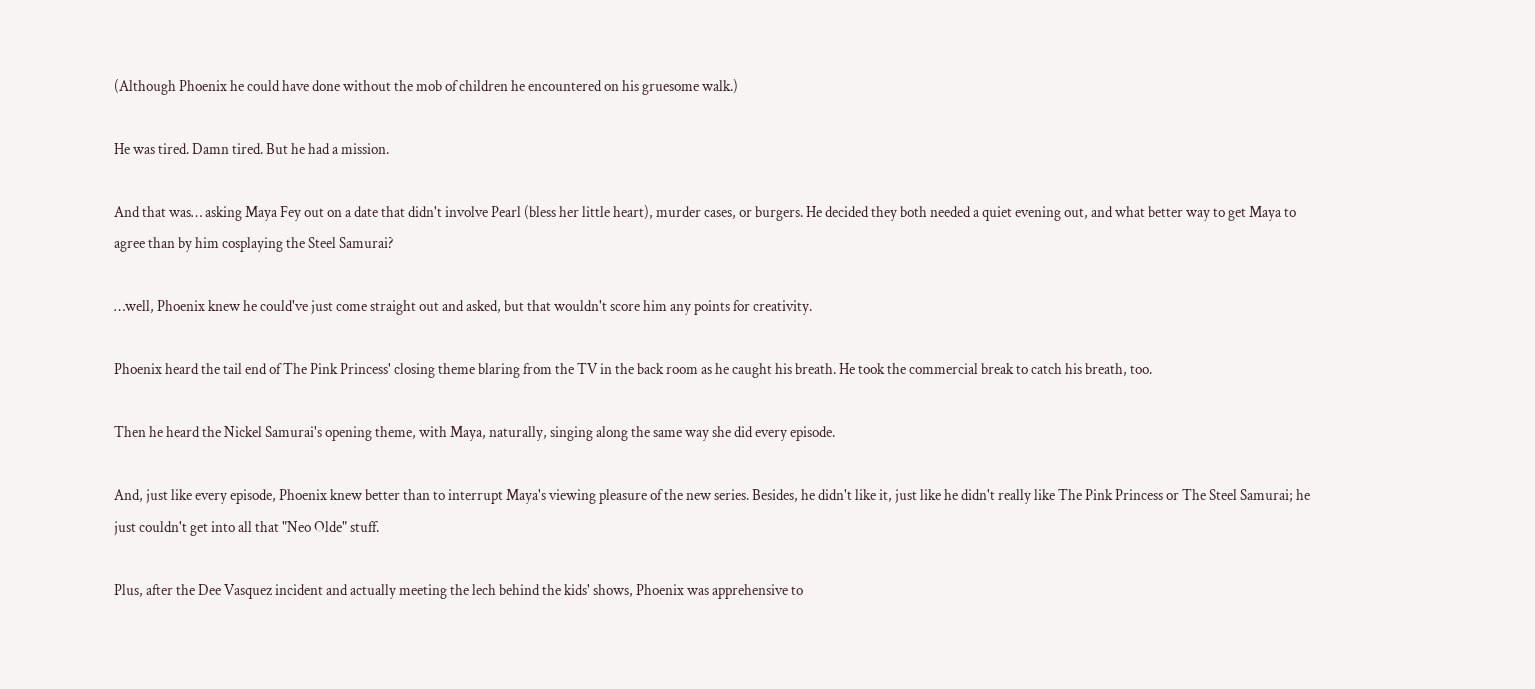(Although Phoenix he could have done without the mob of children he encountered on his gruesome walk.)

He was tired. Damn tired. But he had a mission.

And that was… asking Maya Fey out on a date that didn't involve Pearl (bless her little heart), murder cases, or burgers. He decided they both needed a quiet evening out, and what better way to get Maya to agree than by him cosplaying the Steel Samurai?

…well, Phoenix knew he could've just come straight out and asked, but that wouldn't score him any points for creativity.

Phoenix heard the tail end of The Pink Princess' closing theme blaring from the TV in the back room as he caught his breath. He took the commercial break to catch his breath, too.

Then he heard the Nickel Samurai's opening theme, with Maya, naturally, singing along the same way she did every episode.

And, just like every episode, Phoenix knew better than to interrupt Maya's viewing pleasure of the new series. Besides, he didn't like it, just like he didn't really like The Pink Princess or The Steel Samurai; he just couldn't get into all that "Neo Olde" stuff.

Plus, after the Dee Vasquez incident and actually meeting the lech behind the kids' shows, Phoenix was apprehensive to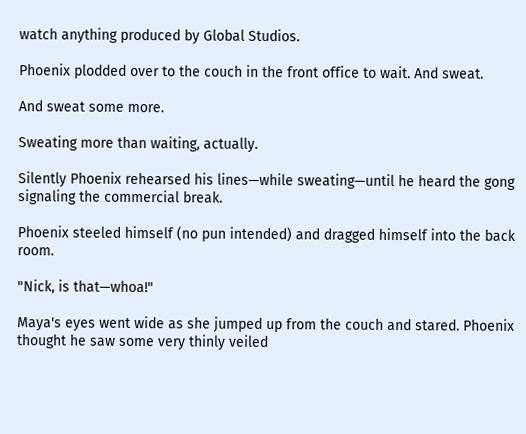watch anything produced by Global Studios.

Phoenix plodded over to the couch in the front office to wait. And sweat.

And sweat some more.

Sweating more than waiting, actually.

Silently Phoenix rehearsed his lines—while sweating—until he heard the gong signaling the commercial break.

Phoenix steeled himself (no pun intended) and dragged himself into the back room.

"Nick, is that—whoa!"

Maya's eyes went wide as she jumped up from the couch and stared. Phoenix thought he saw some very thinly veiled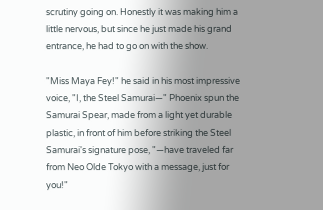scrutiny going on. Honestly it was making him a little nervous, but since he just made his grand entrance, he had to go on with the show.

"Miss Maya Fey!" he said in his most impressive voice, "I, the Steel Samurai—" Phoenix spun the Samurai Spear, made from a light yet durable plastic, in front of him before striking the Steel Samurai's signature pose, "—have traveled far from Neo Olde Tokyo with a message, just for you!"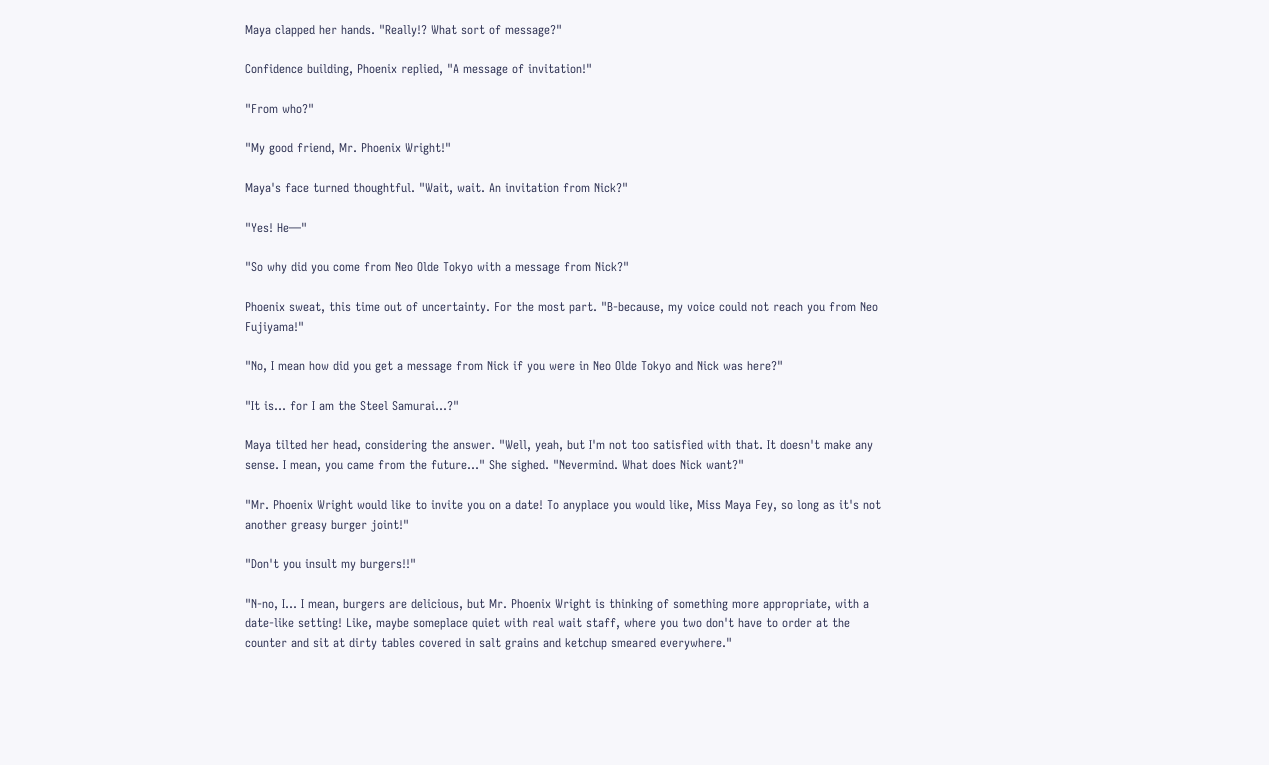Maya clapped her hands. "Really!? What sort of message?"

Confidence building, Phoenix replied, "A message of invitation!"

"From who?"

"My good friend, Mr. Phoenix Wright!"

Maya's face turned thoughtful. "Wait, wait. An invitation from Nick?"

"Yes! He—"

"So why did you come from Neo Olde Tokyo with a message from Nick?"

Phoenix sweat, this time out of uncertainty. For the most part. "B-because, my voice could not reach you from Neo Fujiyama!"

"No, I mean how did you get a message from Nick if you were in Neo Olde Tokyo and Nick was here?"

"It is… for I am the Steel Samurai…?"

Maya tilted her head, considering the answer. "Well, yeah, but I'm not too satisfied with that. It doesn't make any sense. I mean, you came from the future…" She sighed. "Nevermind. What does Nick want?"

"Mr. Phoenix Wright would like to invite you on a date! To anyplace you would like, Miss Maya Fey, so long as it's not another greasy burger joint!"

"Don't you insult my burgers!!"

"N-no, I… I mean, burgers are delicious, but Mr. Phoenix Wright is thinking of something more appropriate, with a date-like setting! Like, maybe someplace quiet with real wait staff, where you two don't have to order at the counter and sit at dirty tables covered in salt grains and ketchup smeared everywhere."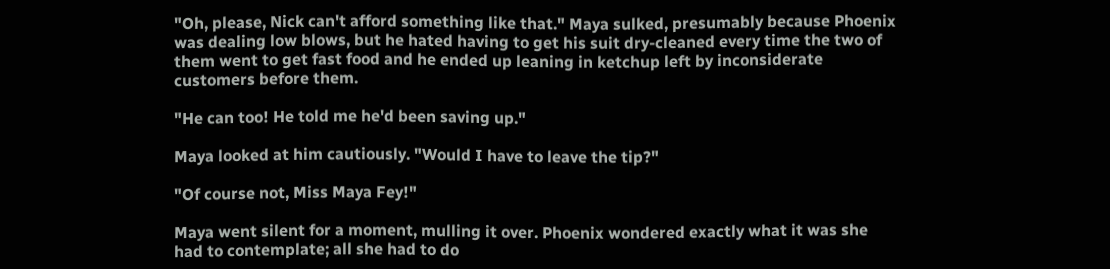"Oh, please, Nick can't afford something like that." Maya sulked, presumably because Phoenix was dealing low blows, but he hated having to get his suit dry-cleaned every time the two of them went to get fast food and he ended up leaning in ketchup left by inconsiderate customers before them.

"He can too! He told me he'd been saving up."

Maya looked at him cautiously. "Would I have to leave the tip?"

"Of course not, Miss Maya Fey!"

Maya went silent for a moment, mulling it over. Phoenix wondered exactly what it was she had to contemplate; all she had to do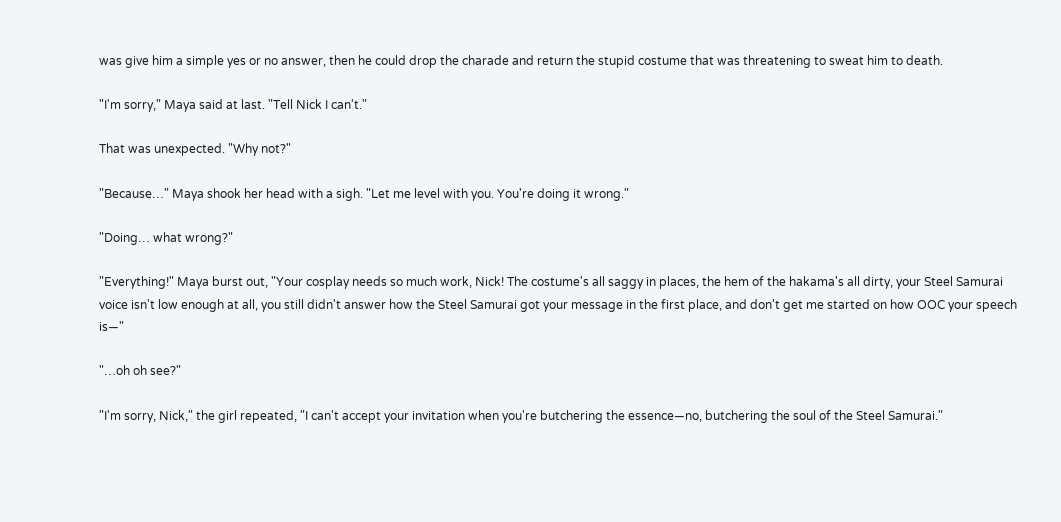was give him a simple yes or no answer, then he could drop the charade and return the stupid costume that was threatening to sweat him to death.

"I'm sorry," Maya said at last. "Tell Nick I can't."

That was unexpected. "Why not?"

"Because…" Maya shook her head with a sigh. "Let me level with you. You're doing it wrong."

"Doing… what wrong?"

"Everything!" Maya burst out, "Your cosplay needs so much work, Nick! The costume's all saggy in places, the hem of the hakama's all dirty, your Steel Samurai voice isn't low enough at all, you still didn't answer how the Steel Samurai got your message in the first place, and don't get me started on how OOC your speech is—"

"…oh oh see?"

"I'm sorry, Nick," the girl repeated, "I can't accept your invitation when you're butchering the essence—no, butchering the soul of the Steel Samurai."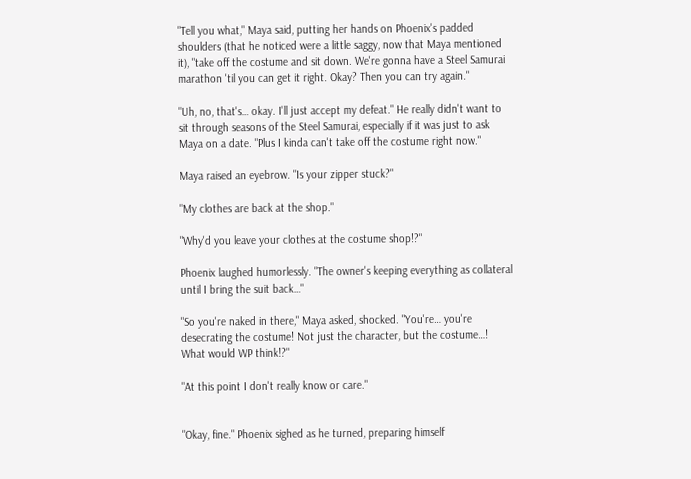"Tell you what," Maya said, putting her hands on Phoenix's padded shoulders (that he noticed were a little saggy, now that Maya mentioned it), "take off the costume and sit down. We're gonna have a Steel Samurai marathon 'til you can get it right. Okay? Then you can try again."

"Uh, no, that's… okay. I'll just accept my defeat." He really didn't want to sit through seasons of the Steel Samurai, especially if it was just to ask Maya on a date. "Plus I kinda can't take off the costume right now."

Maya raised an eyebrow. "Is your zipper stuck?"

"My clothes are back at the shop."

"Why'd you leave your clothes at the costume shop!?"

Phoenix laughed humorlessly. "The owner's keeping everything as collateral until I bring the suit back…"

"So you're naked in there," Maya asked, shocked. "You're… you're desecrating the costume! Not just the character, but the costume…! What would WP think!?"

"At this point I don't really know or care."


"Okay, fine." Phoenix sighed as he turned, preparing himself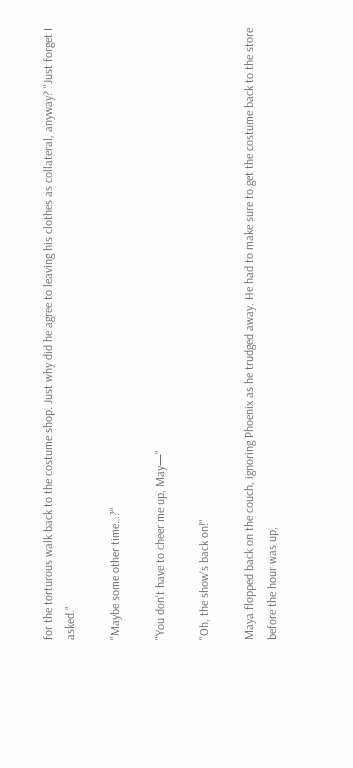for the torturous walk back to the costume shop. Just why did he agree to leaving his clothes as collateral, anyway? "Just forget I asked."

"Maybe some other time…?"

"You don't have to cheer me up, May—"

"Oh, the show's back on!"

Maya flopped back on the couch, ignoring Phoenix as he trudged away. He had to make sure to get the costume back to the store before the hour was up,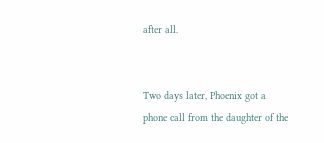after all.


Two days later, Phoenix got a phone call from the daughter of the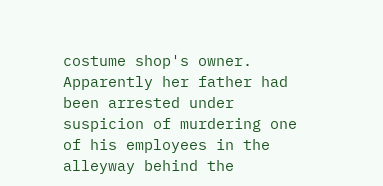costume shop's owner. Apparently her father had been arrested under suspicion of murdering one of his employees in the alleyway behind the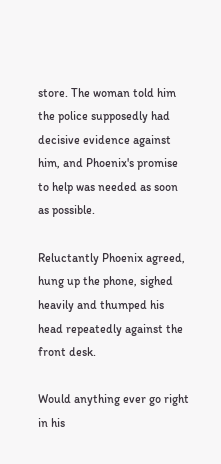store. The woman told him the police supposedly had decisive evidence against him, and Phoenix's promise to help was needed as soon as possible.

Reluctantly Phoenix agreed, hung up the phone, sighed heavily and thumped his head repeatedly against the front desk.

Would anything ever go right in his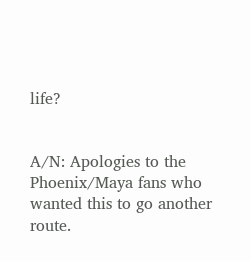life?


A/N: Apologies to the Phoenix/Maya fans who wanted this to go another route.